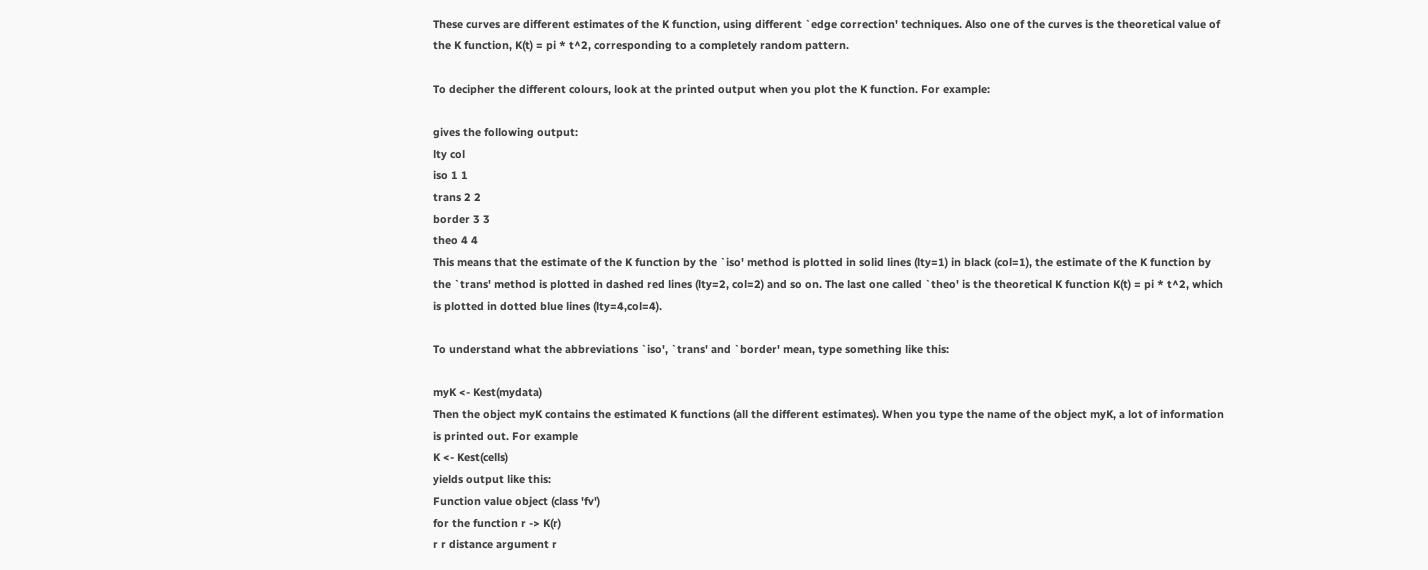These curves are different estimates of the K function, using different `edge correction' techniques. Also one of the curves is the theoretical value of the K function, K(t) = pi * t^2, corresponding to a completely random pattern.

To decipher the different colours, look at the printed output when you plot the K function. For example:

gives the following output:
lty col
iso 1 1
trans 2 2
border 3 3
theo 4 4
This means that the estimate of the K function by the `iso' method is plotted in solid lines (lty=1) in black (col=1), the estimate of the K function by the `trans' method is plotted in dashed red lines (lty=2, col=2) and so on. The last one called `theo' is the theoretical K function K(t) = pi * t^2, which is plotted in dotted blue lines (lty=4,col=4).

To understand what the abbreviations `iso', `trans' and `border' mean, type something like this:

myK <- Kest(mydata)
Then the object myK contains the estimated K functions (all the different estimates). When you type the name of the object myK, a lot of information is printed out. For example
K <- Kest(cells)
yields output like this:
Function value object (class 'fv')
for the function r -> K(r)
r r distance argument r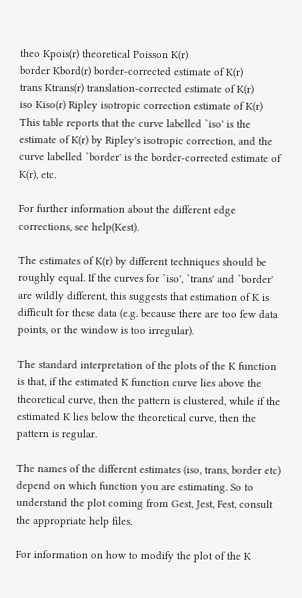theo Kpois(r) theoretical Poisson K(r)
border Kbord(r) border-corrected estimate of K(r)
trans Ktrans(r) translation-corrected estimate of K(r)
iso Kiso(r) Ripley isotropic correction estimate of K(r)
This table reports that the curve labelled `iso' is the estimate of K(r) by Ripley's isotropic correction, and the curve labelled `border' is the border-corrected estimate of K(r), etc.

For further information about the different edge corrections, see help(Kest).

The estimates of K(r) by different techniques should be roughly equal. If the curves for `iso', `trans' and `border' are wildly different, this suggests that estimation of K is difficult for these data (e.g. because there are too few data points, or the window is too irregular).

The standard interpretation of the plots of the K function is that, if the estimated K function curve lies above the theoretical curve, then the pattern is clustered, while if the estimated K lies below the theoretical curve, then the pattern is regular.

The names of the different estimates (iso, trans, border etc) depend on which function you are estimating. So to understand the plot coming from Gest, Jest, Fest, consult the appropriate help files.

For information on how to modify the plot of the K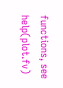functions, see help(plot.fv)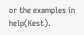or the examples in help(Kest).